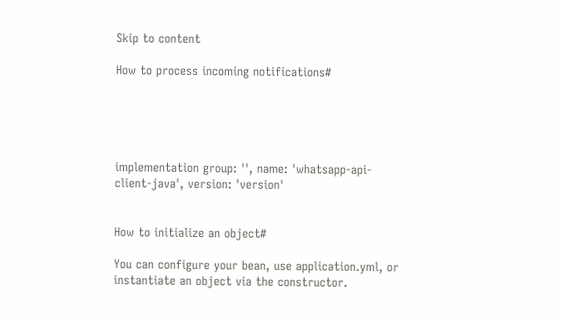Skip to content

How to process incoming notifications#





implementation group: '', name: 'whatsapp-api-client-java', version: 'version'


How to initialize an object#

You can configure your bean, use application.yml, or instantiate an object via the constructor.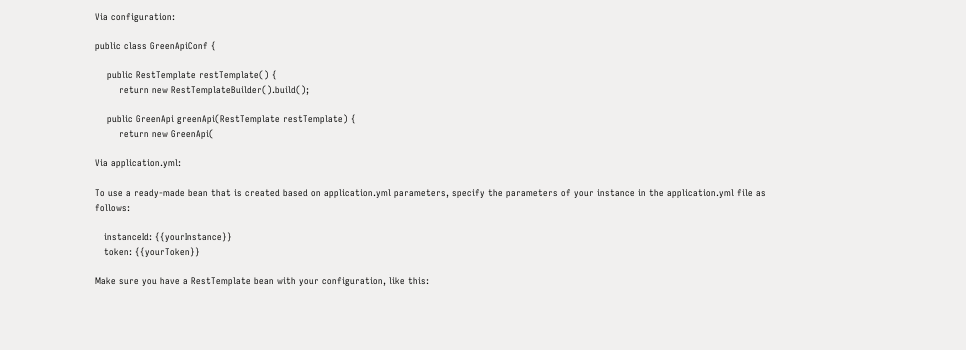Via configuration:

public class GreenApiConf {

    public RestTemplate restTemplate() {
        return new RestTemplateBuilder().build();

    public GreenApi greenApi(RestTemplate restTemplate) {
        return new GreenApi(

Via application.yml:

To use a ready-made bean that is created based on application.yml parameters, specify the parameters of your instance in the application.yml file as follows:

   instanceId: {{yourInstance}}
   token: {{yourToken}}

Make sure you have a RestTemplate bean with your configuration, like this: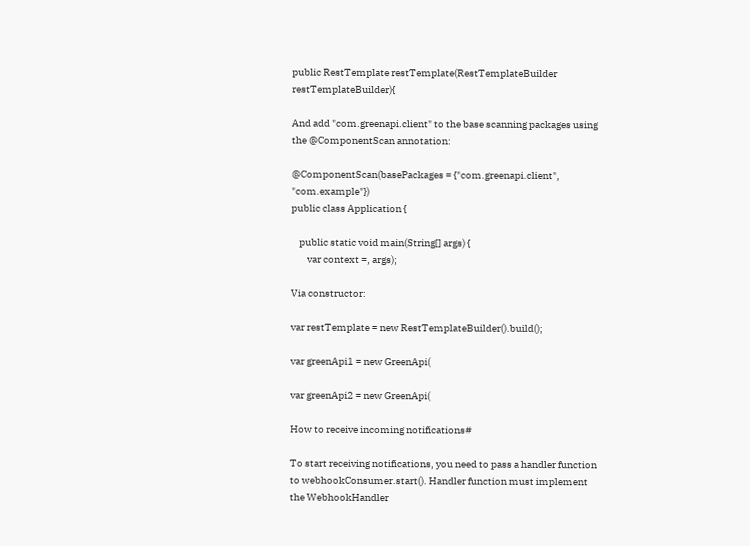public RestTemplate restTemplate(RestTemplateBuilder restTemplateBuilder){

And add "com.greenapi.client" to the base scanning packages using the @ComponentScan annotation:

@ComponentScan(basePackages = {"com.greenapi.client", "com.example"})
public class Application {

    public static void main(String[] args) {
        var context =, args);

Via constructor:

var restTemplate = new RestTemplateBuilder().build();

var greenApi1 = new GreenApi(

var greenApi2 = new GreenApi(

How to receive incoming notifications#

To start receiving notifications, you need to pass a handler function to webhookConsumer.start(). Handler function must implement the WebhookHandler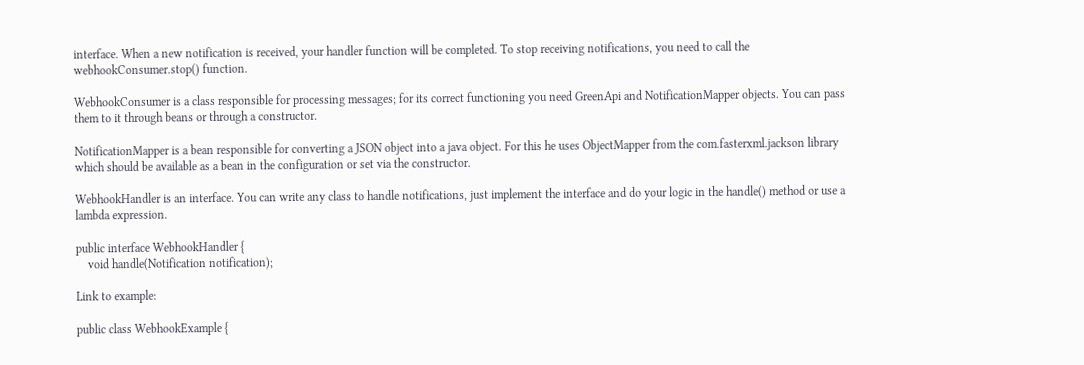interface. When a new notification is received, your handler function will be completed. To stop receiving notifications, you need to call the webhookConsumer.stop() function.

WebhookConsumer is a class responsible for processing messages; for its correct functioning you need GreenApi and NotificationMapper objects. You can pass them to it through beans or through a constructor.

NotificationMapper is a bean responsible for converting a JSON object into a java object. For this he uses ObjectMapper from the com.fasterxml.jackson library which should be available as a bean in the configuration or set via the constructor.

WebhookHandler is an interface. You can write any class to handle notifications, just implement the interface and do your logic in the handle() method or use a lambda expression.

public interface WebhookHandler {
    void handle(Notification notification);

Link to example:

public class WebhookExample {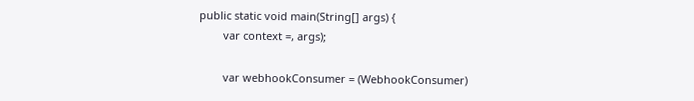public static void main(String[] args) {
        var context =, args);

        var webhookConsumer = (WebhookConsumer)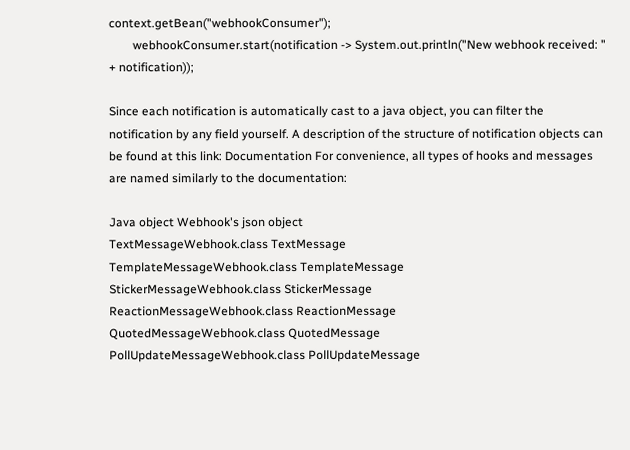context.getBean("webhookConsumer");
        webhookConsumer.start(notification -> System.out.println("New webhook received: " + notification));

Since each notification is automatically cast to a java object, you can filter the notification by any field yourself. A description of the structure of notification objects can be found at this link: Documentation For convenience, all types of hooks and messages are named similarly to the documentation:

Java object Webhook's json object
TextMessageWebhook.class TextMessage
TemplateMessageWebhook.class TemplateMessage
StickerMessageWebhook.class StickerMessage
ReactionMessageWebhook.class ReactionMessage
QuotedMessageWebhook.class QuotedMessage
PollUpdateMessageWebhook.class PollUpdateMessage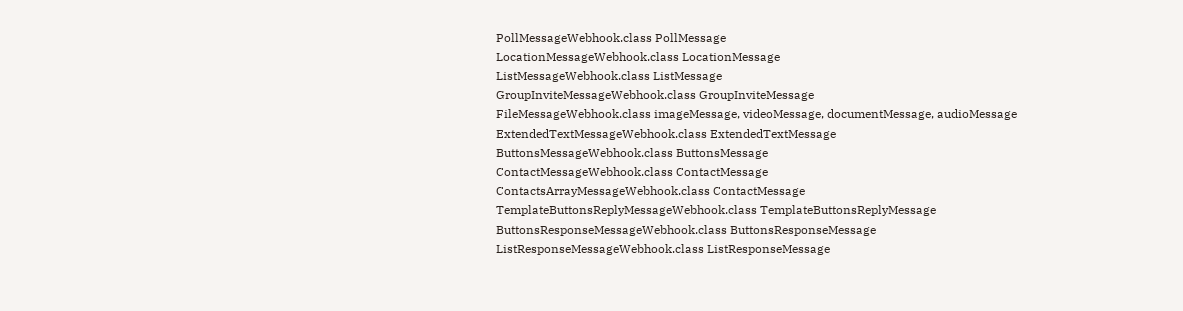PollMessageWebhook.class PollMessage
LocationMessageWebhook.class LocationMessage
ListMessageWebhook.class ListMessage
GroupInviteMessageWebhook.class GroupInviteMessage
FileMessageWebhook.class imageMessage, videoMessage, documentMessage, audioMessage
ExtendedTextMessageWebhook.class ExtendedTextMessage
ButtonsMessageWebhook.class ButtonsMessage
ContactMessageWebhook.class ContactMessage
ContactsArrayMessageWebhook.class ContactMessage
TemplateButtonsReplyMessageWebhook.class TemplateButtonsReplyMessage
ButtonsResponseMessageWebhook.class ButtonsResponseMessage
ListResponseMessageWebhook.class ListResponseMessage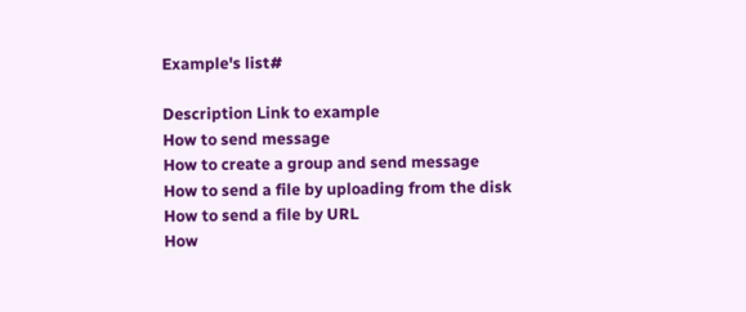Example's list#

Description Link to example
How to send message
How to create a group and send message
How to send a file by uploading from the disk
How to send a file by URL
How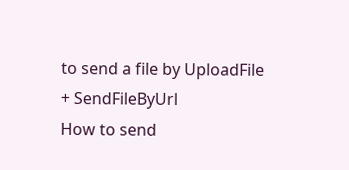to send a file by UploadFile + SendFileByUrl
How to send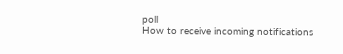poll
How to receive incoming notifications